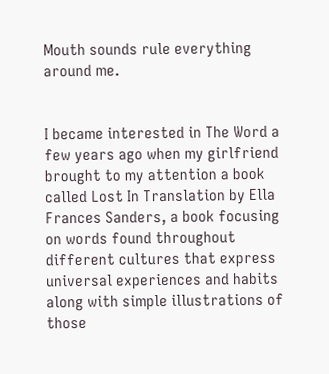Mouth sounds rule everything around me.


I became interested in The Word a few years ago when my girlfriend brought to my attention a book called Lost In Translation by Ella Frances Sanders, a book focusing on words found throughout different cultures that express universal experiences and habits along with simple illustrations of those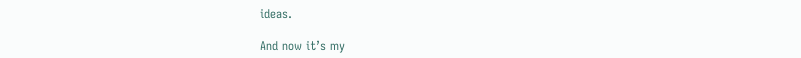ideas.

And now it’s my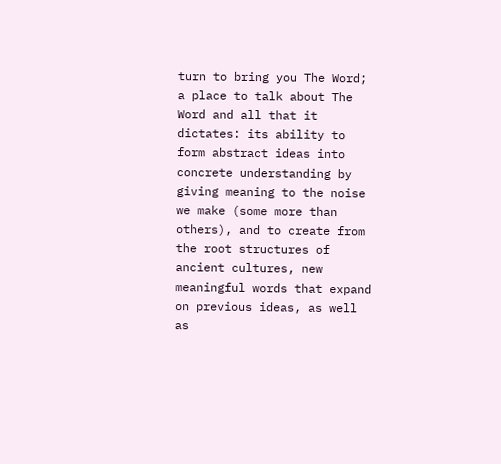turn to bring you The Word; a place to talk about The Word and all that it dictates: its ability to form abstract ideas into concrete understanding by giving meaning to the noise we make (some more than others), and to create from the root structures of ancient cultures, new meaningful words that expand on previous ideas, as well as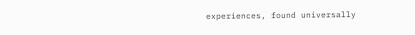experiences, found universally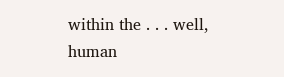within the . . . well, human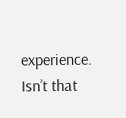experience. Isn’t that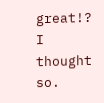great!? I thought so.